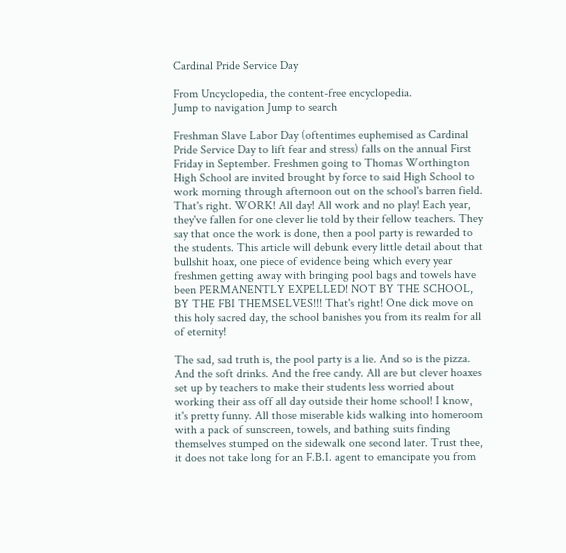Cardinal Pride Service Day

From Uncyclopedia, the content-free encyclopedia.
Jump to navigation Jump to search

Freshman Slave Labor Day (oftentimes euphemised as Cardinal Pride Service Day to lift fear and stress) falls on the annual First Friday in September. Freshmen going to Thomas Worthington High School are invited brought by force to said High School to work morning through afternoon out on the school's barren field. That's right. WORK! All day! All work and no play! Each year, they've fallen for one clever lie told by their fellow teachers. They say that once the work is done, then a pool party is rewarded to the students. This article will debunk every little detail about that bullshit hoax, one piece of evidence being which every year freshmen getting away with bringing pool bags and towels have been PERMANENTLY EXPELLED! NOT BY THE SCHOOL, BY THE FBI THEMSELVES!!! That's right! One dick move on this holy sacred day, the school banishes you from its realm for all of eternity!

The sad, sad truth is, the pool party is a lie. And so is the pizza. And the soft drinks. And the free candy. All are but clever hoaxes set up by teachers to make their students less worried about working their ass off all day outside their home school! I know, it's pretty funny. All those miserable kids walking into homeroom with a pack of sunscreen, towels, and bathing suits finding themselves stumped on the sidewalk one second later. Trust thee, it does not take long for an F.B.I. agent to emancipate you from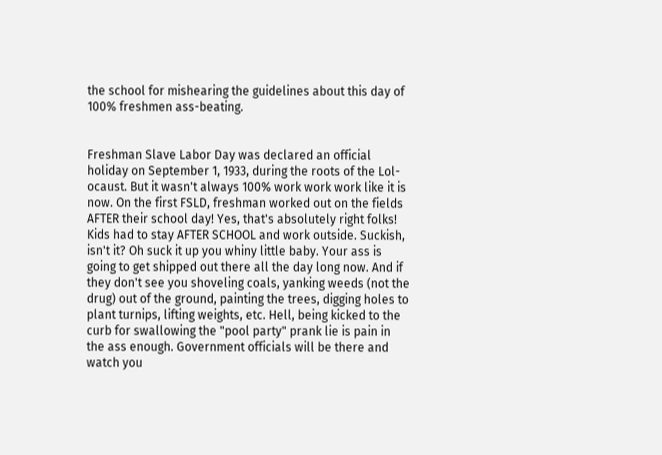the school for mishearing the guidelines about this day of 100% freshmen ass-beating.


Freshman Slave Labor Day was declared an official holiday on September 1, 1933, during the roots of the Lol-ocaust. But it wasn't always 100% work work work like it is now. On the first FSLD, freshman worked out on the fields AFTER their school day! Yes, that's absolutely right folks! Kids had to stay AFTER SCHOOL and work outside. Suckish, isn't it? Oh suck it up you whiny little baby. Your ass is going to get shipped out there all the day long now. And if they don't see you shoveling coals, yanking weeds (not the drug) out of the ground, painting the trees, digging holes to plant turnips, lifting weights, etc. Hell, being kicked to the curb for swallowing the "pool party" prank lie is pain in the ass enough. Government officials will be there and watch you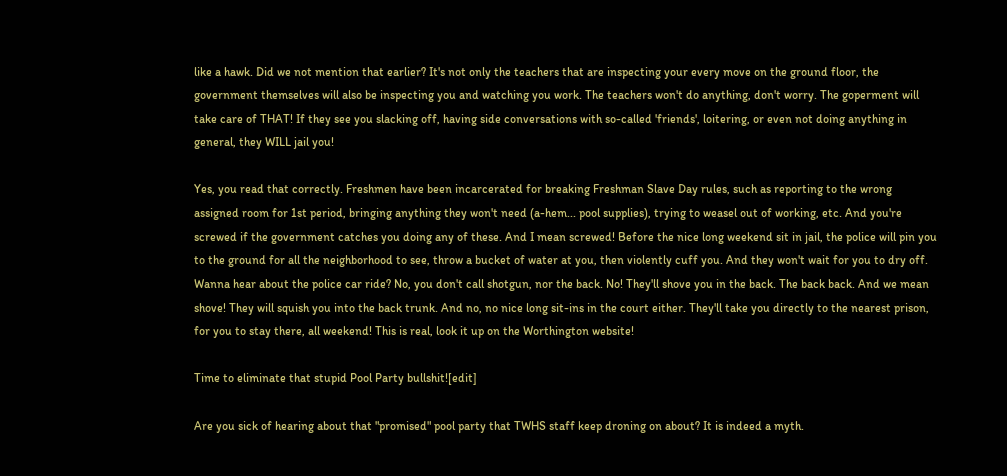like a hawk. Did we not mention that earlier? It's not only the teachers that are inspecting your every move on the ground floor, the government themselves will also be inspecting you and watching you work. The teachers won't do anything, don't worry. The goperment will take care of THAT! If they see you slacking off, having side conversations with so-called 'friends', loitering, or even not doing anything in general, they WILL jail you!

Yes, you read that correctly. Freshmen have been incarcerated for breaking Freshman Slave Day rules, such as reporting to the wrong assigned room for 1st period, bringing anything they won't need (a-hem... pool supplies), trying to weasel out of working, etc. And you're screwed if the government catches you doing any of these. And I mean screwed! Before the nice long weekend sit in jail, the police will pin you to the ground for all the neighborhood to see, throw a bucket of water at you, then violently cuff you. And they won't wait for you to dry off. Wanna hear about the police car ride? No, you don't call shotgun, nor the back. No! They'll shove you in the back. The back back. And we mean shove! They will squish you into the back trunk. And no, no nice long sit-ins in the court either. They'll take you directly to the nearest prison, for you to stay there, all weekend! This is real, look it up on the Worthington website!

Time to eliminate that stupid Pool Party bullshit![edit]

Are you sick of hearing about that "promised" pool party that TWHS staff keep droning on about? It is indeed a myth.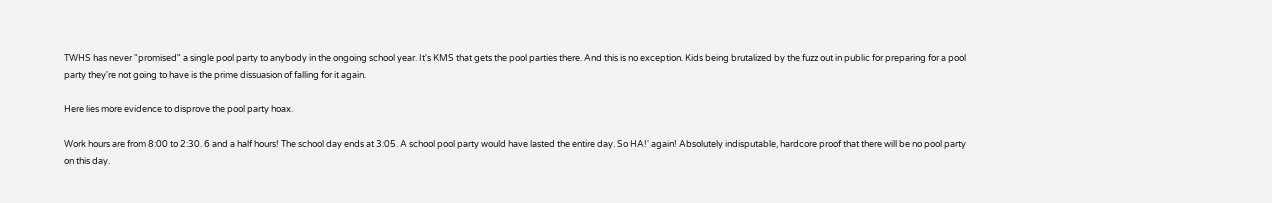TWHS has never "promised" a single pool party to anybody in the ongoing school year. It's KMS that gets the pool parties there. And this is no exception. Kids being brutalized by the fuzz out in public for preparing for a pool party they're not going to have is the prime dissuasion of falling for it again.

Here lies more evidence to disprove the pool party hoax.

Work hours are from 8:00 to 2:30. 6 and a half hours! The school day ends at 3:05. A school pool party would have lasted the entire day. So HA!' again! Absolutely indisputable, hardcore proof that there will be no pool party on this day.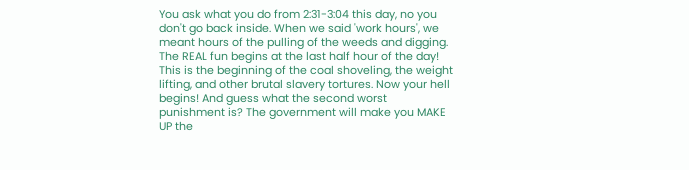You ask what you do from 2:31-3:04 this day, no you don't go back inside. When we said 'work hours', we meant hours of the pulling of the weeds and digging. The REAL fun begins at the last half hour of the day! This is the beginning of the coal shoveling, the weight lifting, and other brutal slavery tortures. Now your hell begins! And guess what the second worst punishment is? The government will make you MAKE UP the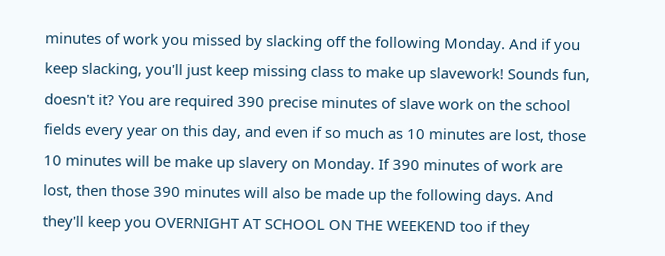minutes of work you missed by slacking off the following Monday. And if you keep slacking, you'll just keep missing class to make up slavework! Sounds fun, doesn't it? You are required 390 precise minutes of slave work on the school fields every year on this day, and even if so much as 10 minutes are lost, those 10 minutes will be make up slavery on Monday. If 390 minutes of work are lost, then those 390 minutes will also be made up the following days. And they'll keep you OVERNIGHT AT SCHOOL ON THE WEEKEND too if they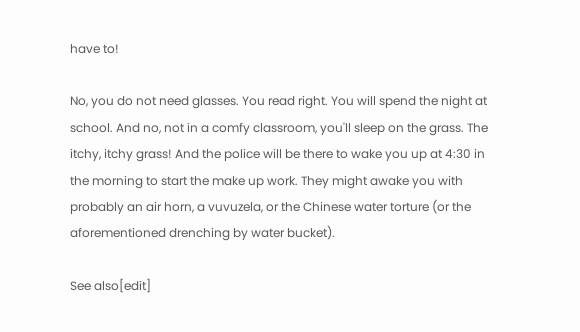have to!

No, you do not need glasses. You read right. You will spend the night at school. And no, not in a comfy classroom, you'll sleep on the grass. The itchy, itchy grass! And the police will be there to wake you up at 4:30 in the morning to start the make up work. They might awake you with probably an air horn, a vuvuzela, or the Chinese water torture (or the aforementioned drenching by water bucket).

See also[edit]